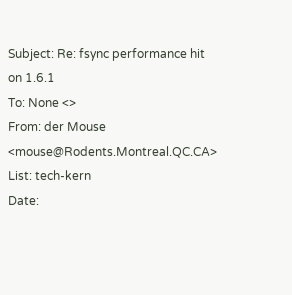Subject: Re: fsync performance hit on 1.6.1
To: None <>
From: der Mouse <mouse@Rodents.Montreal.QC.CA>
List: tech-kern
Date: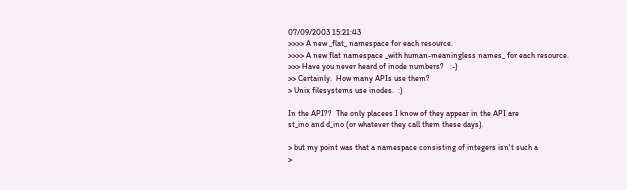07/09/2003 15:21:43
>>>> A new _flat_ namespace for each resource.
>>>> A new flat namespace _with human-meaningless names_ for each resource.
>>> Have you never heard of inode numbers?   :-)
>> Certainly.  How many APIs use them?
> Unix filesystems use inodes.  :)

In the API??  The only placees I know of they appear in the API are
st_ino and d_ino (or whatever they call them these days).

> but my point was that a namespace consisting of integers isn't such a
>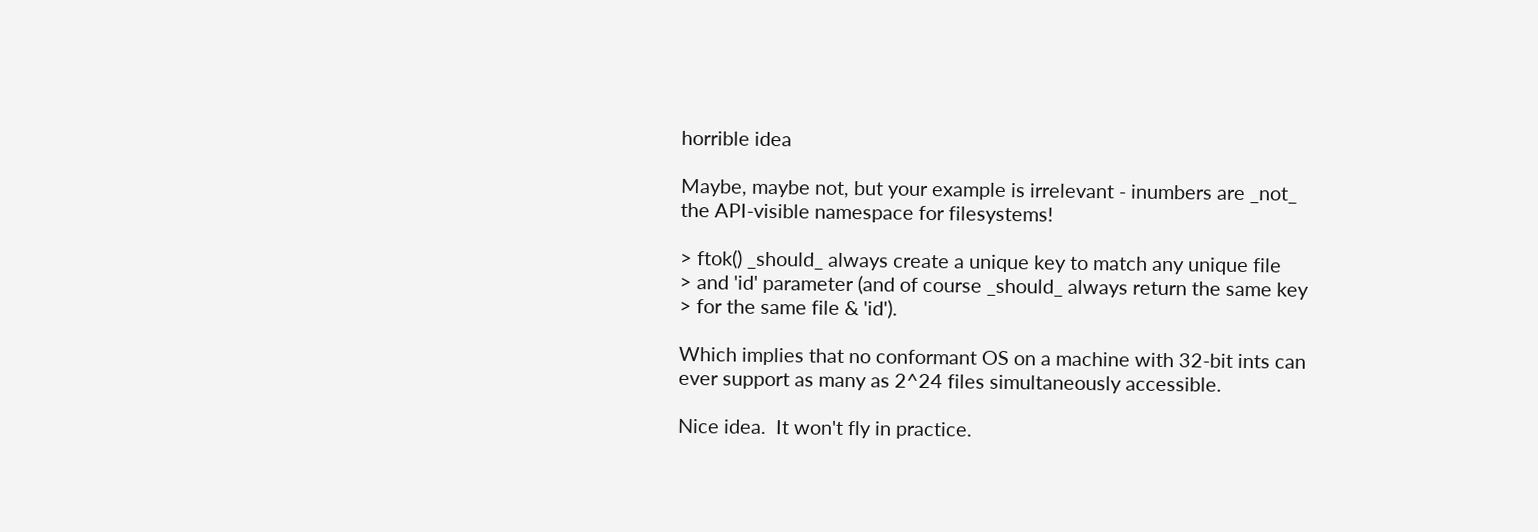horrible idea

Maybe, maybe not, but your example is irrelevant - inumbers are _not_
the API-visible namespace for filesystems!

> ftok() _should_ always create a unique key to match any unique file
> and 'id' parameter (and of course _should_ always return the same key
> for the same file & 'id').

Which implies that no conformant OS on a machine with 32-bit ints can
ever support as many as 2^24 files simultaneously accessible.

Nice idea.  It won't fly in practice.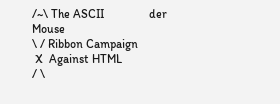/~\ The ASCII               der Mouse
\ / Ribbon Campaign
 X  Against HTML
/ \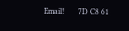Email!       7D C8 61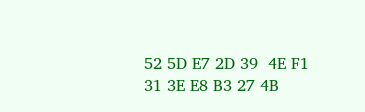52 5D E7 2D 39  4E F1 31 3E E8 B3 27 4B